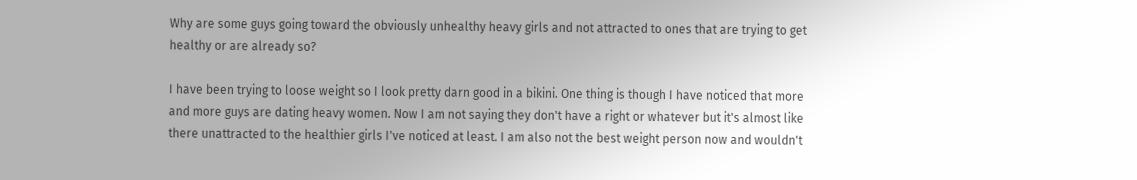Why are some guys going toward the obviously unhealthy heavy girls and not attracted to ones that are trying to get healthy or are already so?

I have been trying to loose weight so I look pretty darn good in a bikini. One thing is though I have noticed that more and more guys are dating heavy women. Now I am not saying they don't have a right or whatever but it's almost like there unattracted to the healthier girls I've noticed at least. I am also not the best weight person now and wouldn't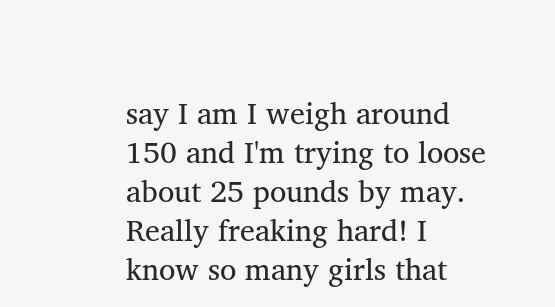say I am I weigh around 150 and I'm trying to loose about 25 pounds by may. Really freaking hard! I know so many girls that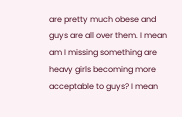are pretty much obese and guys are all over them. I mean am I missing something are heavy girls becoming more acceptable to guys? I mean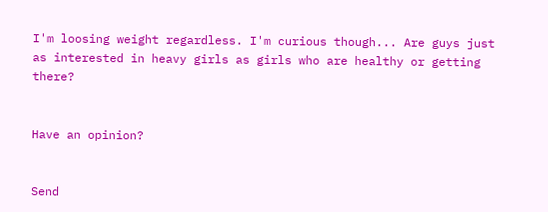I'm loosing weight regardless. I'm curious though... Are guys just as interested in heavy girls as girls who are healthy or getting there?


Have an opinion?


Send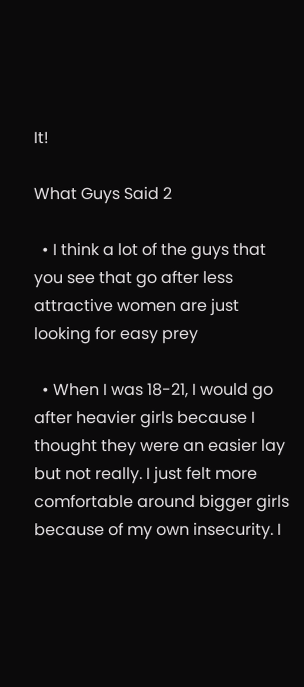It!

What Guys Said 2

  • I think a lot of the guys that you see that go after less attractive women are just looking for easy prey

  • When I was 18-21, I would go after heavier girls because I thought they were an easier lay but not really. I just felt more comfortable around bigger girls because of my own insecurity. I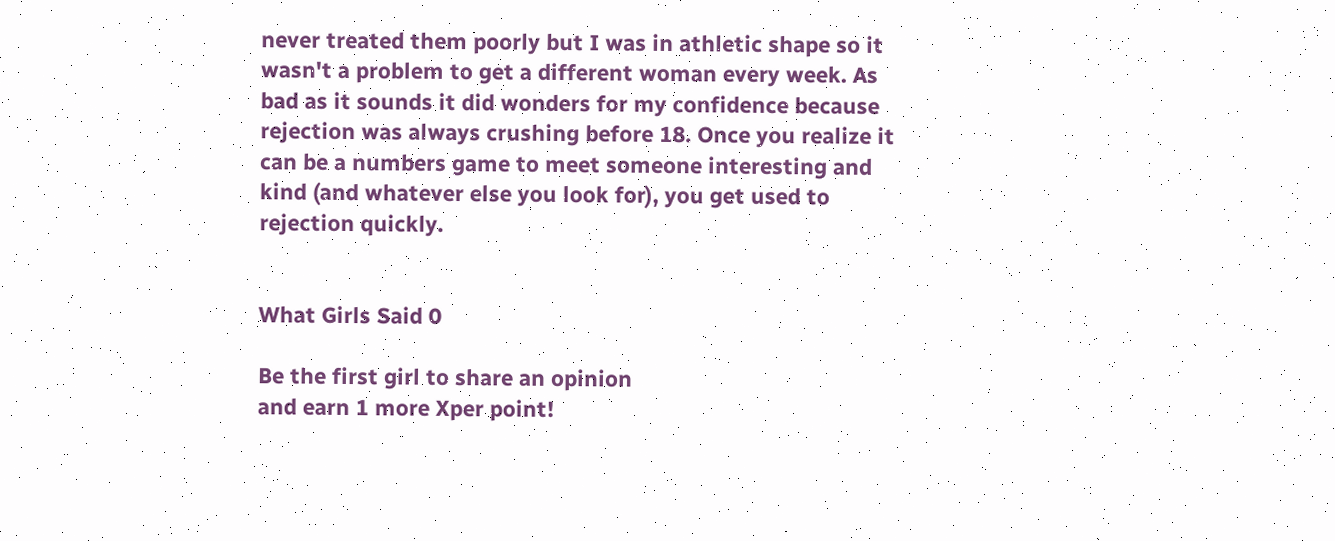never treated them poorly but I was in athletic shape so it wasn't a problem to get a different woman every week. As bad as it sounds it did wonders for my confidence because rejection was always crushing before 18. Once you realize it can be a numbers game to meet someone interesting and kind (and whatever else you look for), you get used to rejection quickly.


What Girls Said 0

Be the first girl to share an opinion
and earn 1 more Xper point!